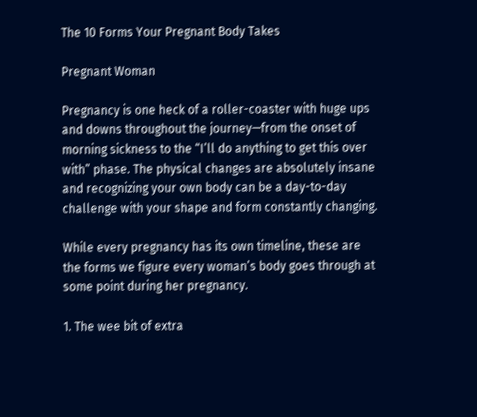The 10 Forms Your Pregnant Body Takes

Pregnant Woman

Pregnancy is one heck of a roller-coaster with huge ups and downs throughout the journey—from the onset of morning sickness to the “I’ll do anything to get this over with” phase. The physical changes are absolutely insane and recognizing your own body can be a day-to-day challenge with your shape and form constantly changing.

While every pregnancy has its own timeline, these are the forms we figure every woman’s body goes through at some point during her pregnancy.

1. The wee bit of extra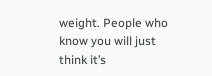weight. People who know you will just think it’s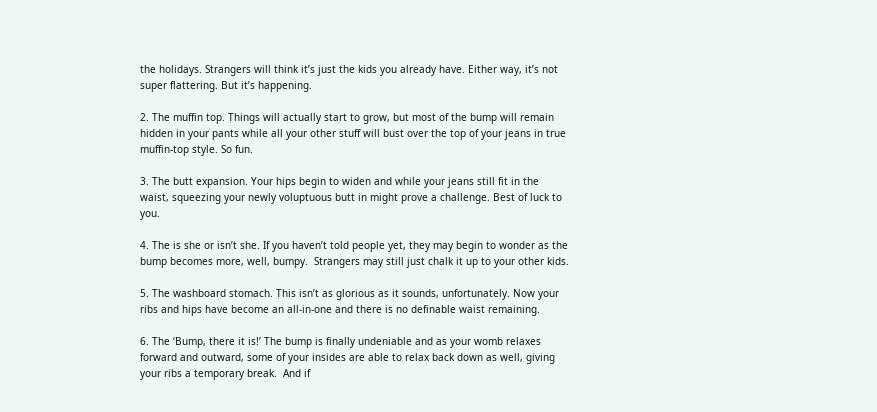the holidays. Strangers will think it’s just the kids you already have. Either way, it’s not super flattering. But it’s happening.

2. The muffin top. Things will actually start to grow, but most of the bump will remain hidden in your pants while all your other stuff will bust over the top of your jeans in true muffin-top style. So fun.

3. The butt expansion. Your hips begin to widen and while your jeans still fit in the waist, squeezing your newly voluptuous butt in might prove a challenge. Best of luck to you.

4. The is she or isn’t she. If you haven’t told people yet, they may begin to wonder as the bump becomes more, well, bumpy.  Strangers may still just chalk it up to your other kids.

5. The washboard stomach. This isn’t as glorious as it sounds, unfortunately. Now your ribs and hips have become an all-in-one and there is no definable waist remaining.

6. The ‘Bump, there it is!’ The bump is finally undeniable and as your womb relaxes forward and outward, some of your insides are able to relax back down as well, giving your ribs a temporary break.  And if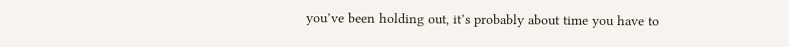you’ve been holding out, it’s probably about time you have to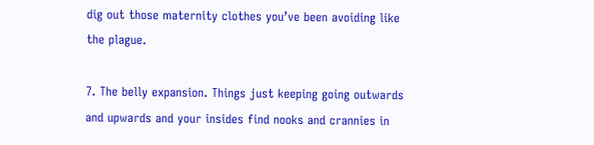dig out those maternity clothes you’ve been avoiding like the plague.

7. The belly expansion. Things just keeping going outwards and upwards and your insides find nooks and crannies in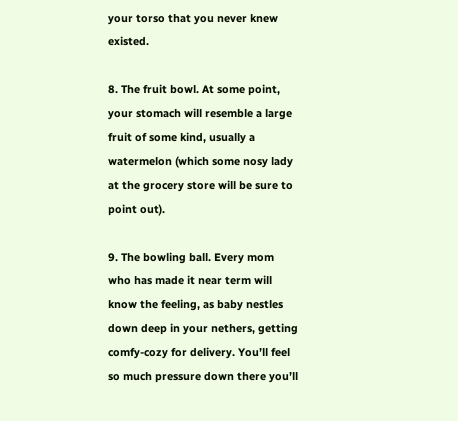your torso that you never knew existed.

8. The fruit bowl. At some point, your stomach will resemble a large fruit of some kind, usually a watermelon (which some nosy lady at the grocery store will be sure to point out).

9. The bowling ball. Every mom who has made it near term will know the feeling, as baby nestles down deep in your nethers, getting comfy-cozy for delivery. You’ll feel so much pressure down there you’ll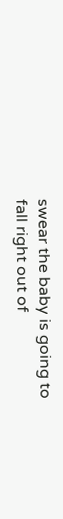swear the baby is going to fall right out of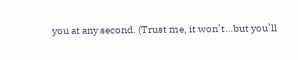you at any second. (Trust me, it won’t…but you’ll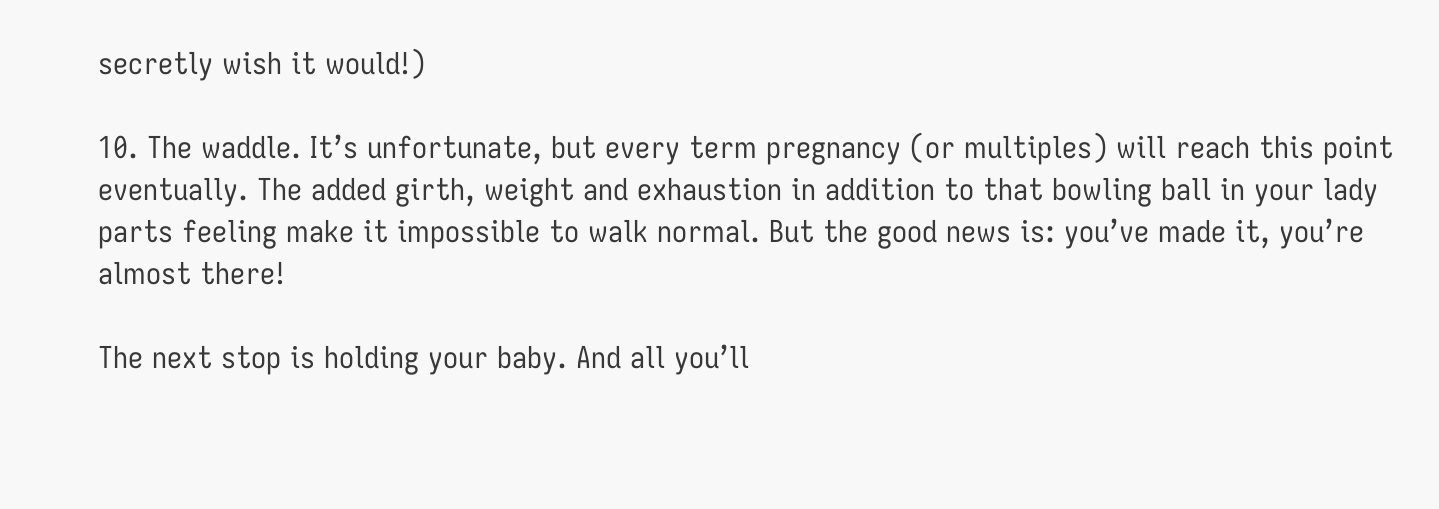secretly wish it would!)

10. The waddle. It’s unfortunate, but every term pregnancy (or multiples) will reach this point eventually. The added girth, weight and exhaustion in addition to that bowling ball in your lady parts feeling make it impossible to walk normal. But the good news is: you’ve made it, you’re almost there!

The next stop is holding your baby. And all you’ll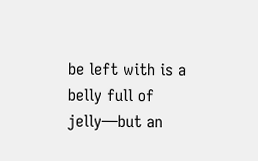be left with is a belly full of jelly—but an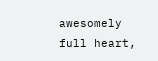awesomely full heart,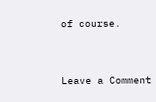of course.


Leave a Comment